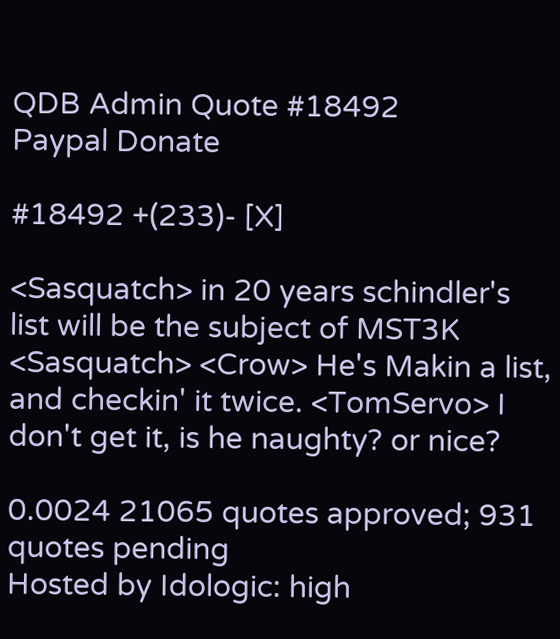QDB Admin Quote #18492
Paypal Donate

#18492 +(233)- [X]

<Sasquatch> in 20 years schindler's list will be the subject of MST3K
<Sasquatch> <Crow> He's Makin a list, and checkin' it twice. <TomServo> I don't get it, is he naughty? or nice?

0.0024 21065 quotes approved; 931 quotes pending
Hosted by Idologic: high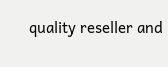quality reseller and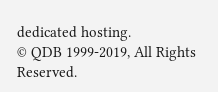dedicated hosting.
© QDB 1999-2019, All Rights Reserved.